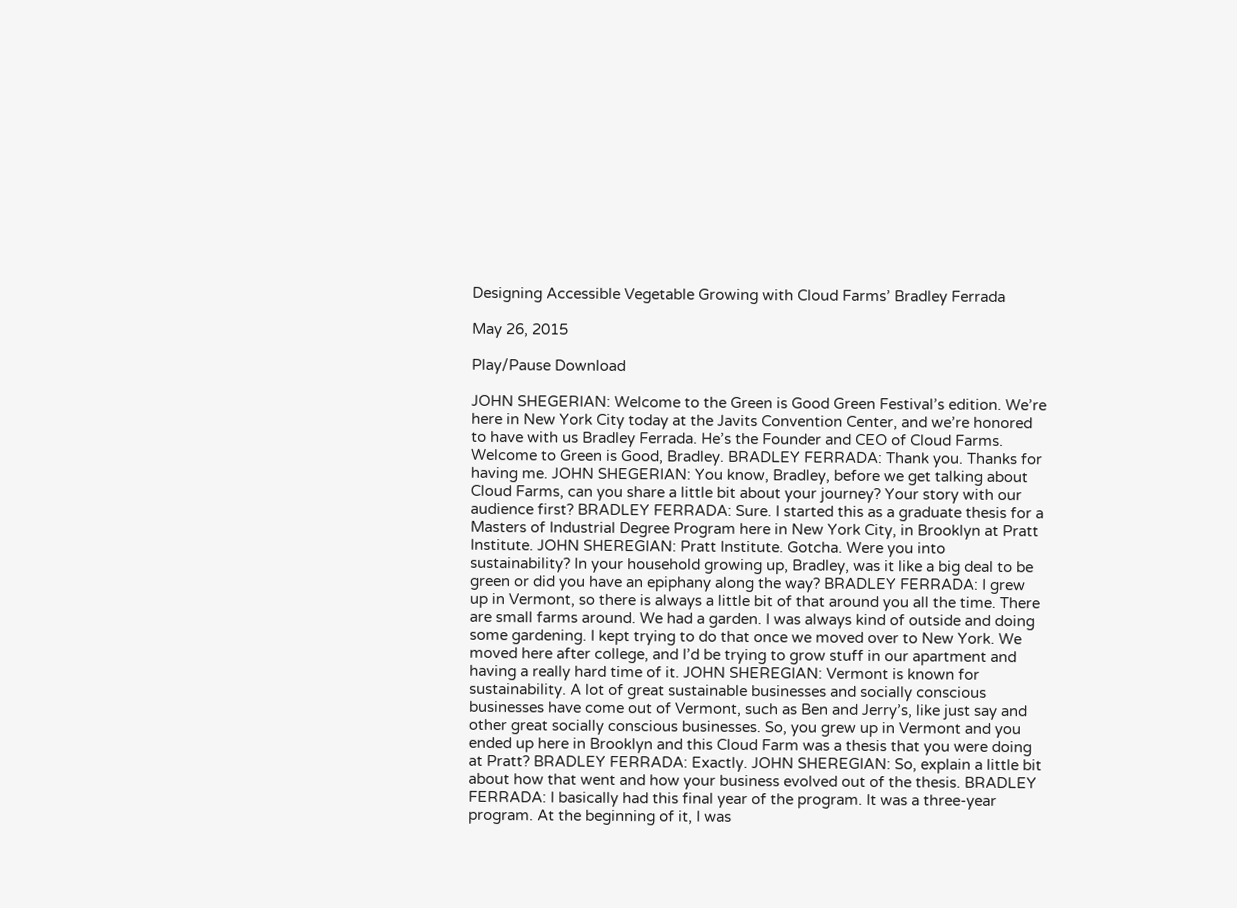Designing Accessible Vegetable Growing with Cloud Farms’ Bradley Ferrada

May 26, 2015

Play/Pause Download

JOHN SHEGERIAN: Welcome to the Green is Good Green Festival’s edition. We’re here in New York City today at the Javits Convention Center, and we’re honored to have with us Bradley Ferrada. He’s the Founder and CEO of Cloud Farms. Welcome to Green is Good, Bradley. BRADLEY FERRADA: Thank you. Thanks for having me. JOHN SHEGERIAN: You know, Bradley, before we get talking about Cloud Farms, can you share a little bit about your journey? Your story with our audience first? BRADLEY FERRADA: Sure. I started this as a graduate thesis for a Masters of Industrial Degree Program here in New York City, in Brooklyn at Pratt Institute. JOHN SHEREGIAN: Pratt Institute. Gotcha. Were you into sustainability? In your household growing up, Bradley, was it like a big deal to be green or did you have an epiphany along the way? BRADLEY FERRADA: I grew up in Vermont, so there is always a little bit of that around you all the time. There are small farms around. We had a garden. I was always kind of outside and doing some gardening. I kept trying to do that once we moved over to New York. We moved here after college, and I’d be trying to grow stuff in our apartment and having a really hard time of it. JOHN SHEREGIAN: Vermont is known for sustainability. A lot of great sustainable businesses and socially conscious businesses have come out of Vermont, such as Ben and Jerry’s, like just say and other great socially conscious businesses. So, you grew up in Vermont and you ended up here in Brooklyn and this Cloud Farm was a thesis that you were doing at Pratt? BRADLEY FERRADA: Exactly. JOHN SHEREGIAN: So, explain a little bit about how that went and how your business evolved out of the thesis. BRADLEY FERRADA: I basically had this final year of the program. It was a three-year program. At the beginning of it, I was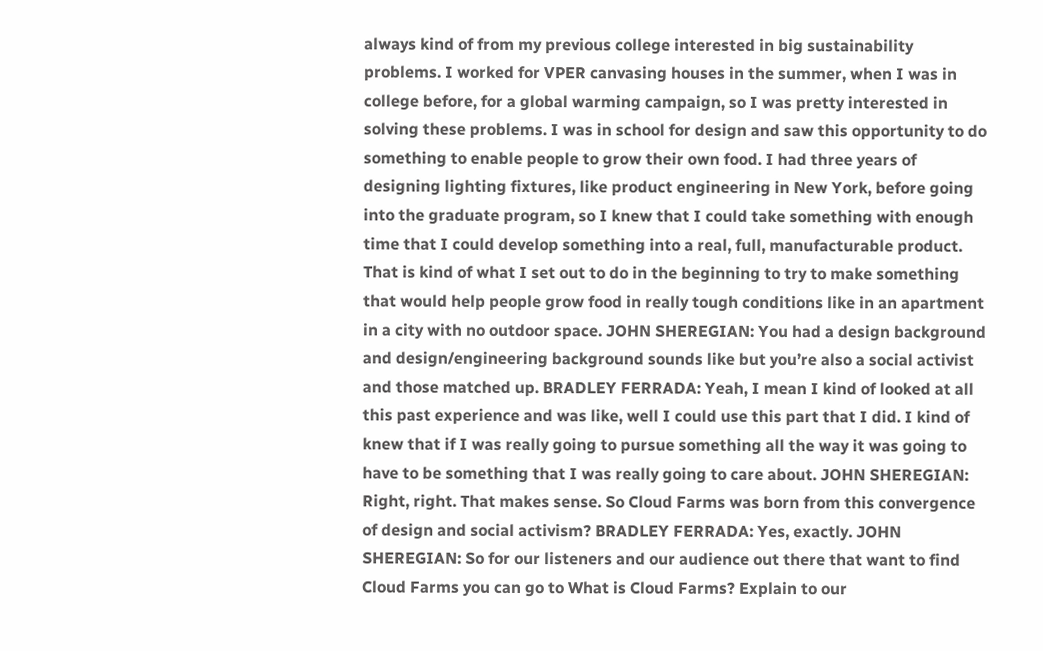always kind of from my previous college interested in big sustainability problems. I worked for VPER canvasing houses in the summer, when I was in college before, for a global warming campaign, so I was pretty interested in solving these problems. I was in school for design and saw this opportunity to do something to enable people to grow their own food. I had three years of designing lighting fixtures, like product engineering in New York, before going into the graduate program, so I knew that I could take something with enough time that I could develop something into a real, full, manufacturable product. That is kind of what I set out to do in the beginning to try to make something that would help people grow food in really tough conditions like in an apartment in a city with no outdoor space. JOHN SHEREGIAN: You had a design background and design/engineering background sounds like but you’re also a social activist and those matched up. BRADLEY FERRADA: Yeah, I mean I kind of looked at all this past experience and was like, well I could use this part that I did. I kind of knew that if I was really going to pursue something all the way it was going to have to be something that I was really going to care about. JOHN SHEREGIAN: Right, right. That makes sense. So Cloud Farms was born from this convergence of design and social activism? BRADLEY FERRADA: Yes, exactly. JOHN SHEREGIAN: So for our listeners and our audience out there that want to find Cloud Farms you can go to What is Cloud Farms? Explain to our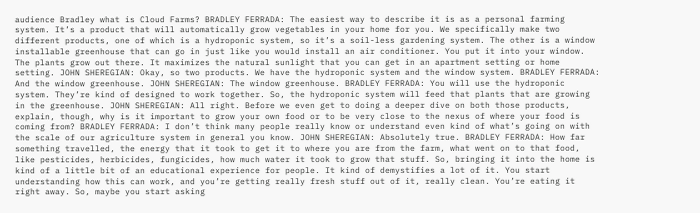audience Bradley what is Cloud Farms? BRADLEY FERRADA: The easiest way to describe it is as a personal farming system. It’s a product that will automatically grow vegetables in your home for you. We specifically make two different products, one of which is a hydroponic system, so it’s a soil-less gardening system. The other is a window installable greenhouse that can go in just like you would install an air conditioner. You put it into your window. The plants grow out there. It maximizes the natural sunlight that you can get in an apartment setting or home setting. JOHN SHEREGIAN: Okay, so two products. We have the hydroponic system and the window system. BRADLEY FERRADA: And the window greenhouse. JOHN SHEREGIAN: The window greenhouse. BRADLEY FERRADA: You will use the hydroponic system. They’re kind of designed to work together. So, the hydroponic system will feed that plants that are growing in the greenhouse. JOHN SHEREGIAN: All right. Before we even get to doing a deeper dive on both those products, explain, though, why is it important to grow your own food or to be very close to the nexus of where your food is coming from? BRADLEY FERRADA: I don’t think many people really know or understand even kind of what’s going on with the scale of our agriculture system in general you know. JOHN SHEREGIAN: Absolutely true. BRADLEY FERRADA: How far something travelled, the energy that it took to get it to where you are from the farm, what went on to that food, like pesticides, herbicides, fungicides, how much water it took to grow that stuff. So, bringing it into the home is kind of a little bit of an educational experience for people. It kind of demystifies a lot of it. You start understanding how this can work, and you’re getting really fresh stuff out of it, really clean. You’re eating it right away. So, maybe you start asking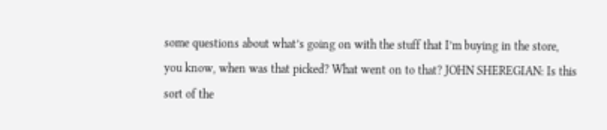some questions about what’s going on with the stuff that I’m buying in the store, you know, when was that picked? What went on to that? JOHN SHEREGIAN: Is this sort of the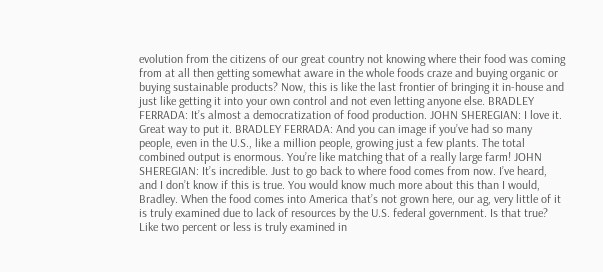evolution from the citizens of our great country not knowing where their food was coming from at all then getting somewhat aware in the whole foods craze and buying organic or buying sustainable products? Now, this is like the last frontier of bringing it in-house and just like getting it into your own control and not even letting anyone else. BRADLEY FERRADA: It’s almost a democratization of food production. JOHN SHEREGIAN: I love it. Great way to put it. BRADLEY FERRADA: And you can image if you’ve had so many people, even in the U.S., like a million people, growing just a few plants. The total combined output is enormous. You’re like matching that of a really large farm! JOHN SHEREGIAN: It’s incredible. Just to go back to where food comes from now. I’ve heard, and I don’t know if this is true. You would know much more about this than I would, Bradley. When the food comes into America that’s not grown here, our ag, very little of it is truly examined due to lack of resources by the U.S. federal government. Is that true? Like two percent or less is truly examined in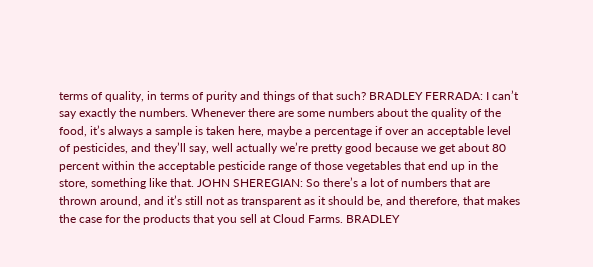terms of quality, in terms of purity and things of that such? BRADLEY FERRADA: I can’t say exactly the numbers. Whenever there are some numbers about the quality of the food, it’s always a sample is taken here, maybe a percentage if over an acceptable level of pesticides, and they’ll say, well actually we’re pretty good because we get about 80 percent within the acceptable pesticide range of those vegetables that end up in the store, something like that. JOHN SHEREGIAN: So there’s a lot of numbers that are thrown around, and it’s still not as transparent as it should be, and therefore, that makes the case for the products that you sell at Cloud Farms. BRADLEY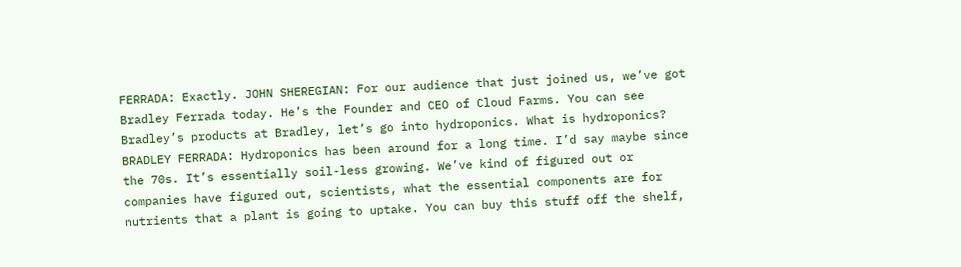FERRADA: Exactly. JOHN SHEREGIAN: For our audience that just joined us, we’ve got Bradley Ferrada today. He’s the Founder and CEO of Cloud Farms. You can see Bradley’s products at Bradley, let’s go into hydroponics. What is hydroponics? BRADLEY FERRADA: Hydroponics has been around for a long time. I’d say maybe since the 70s. It’s essentially soil-less growing. We’ve kind of figured out or companies have figured out, scientists, what the essential components are for nutrients that a plant is going to uptake. You can buy this stuff off the shelf,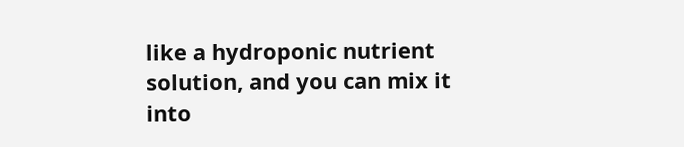like a hydroponic nutrient solution, and you can mix it into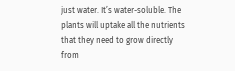just water. It’s water-soluble. The plants will uptake all the nutrients that they need to grow directly from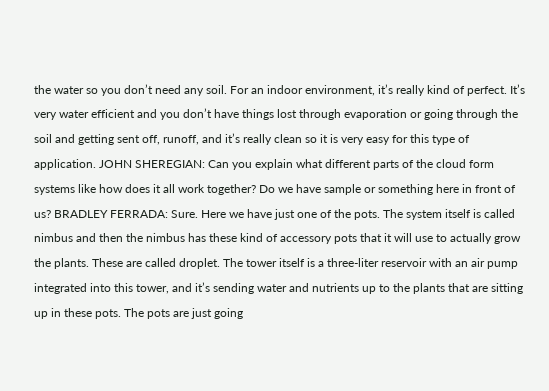the water so you don’t need any soil. For an indoor environment, it’s really kind of perfect. It’s very water efficient and you don’t have things lost through evaporation or going through the soil and getting sent off, runoff, and it’s really clean so it is very easy for this type of application. JOHN SHEREGIAN: Can you explain what different parts of the cloud form systems like how does it all work together? Do we have sample or something here in front of us? BRADLEY FERRADA: Sure. Here we have just one of the pots. The system itself is called nimbus and then the nimbus has these kind of accessory pots that it will use to actually grow the plants. These are called droplet. The tower itself is a three-liter reservoir with an air pump integrated into this tower, and it’s sending water and nutrients up to the plants that are sitting up in these pots. The pots are just going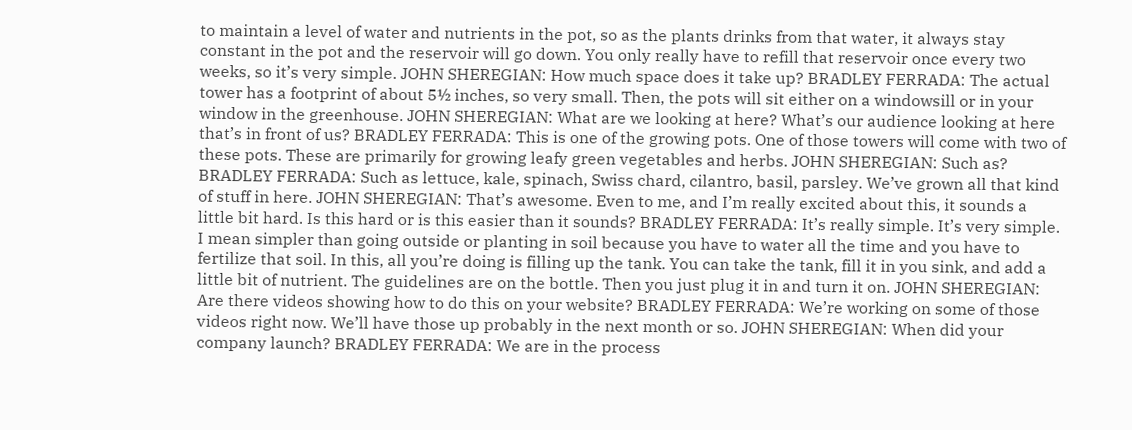to maintain a level of water and nutrients in the pot, so as the plants drinks from that water, it always stay constant in the pot and the reservoir will go down. You only really have to refill that reservoir once every two weeks, so it’s very simple. JOHN SHEREGIAN: How much space does it take up? BRADLEY FERRADA: The actual tower has a footprint of about 5½ inches, so very small. Then, the pots will sit either on a windowsill or in your window in the greenhouse. JOHN SHEREGIAN: What are we looking at here? What’s our audience looking at here that’s in front of us? BRADLEY FERRADA: This is one of the growing pots. One of those towers will come with two of these pots. These are primarily for growing leafy green vegetables and herbs. JOHN SHEREGIAN: Such as? BRADLEY FERRADA: Such as lettuce, kale, spinach, Swiss chard, cilantro, basil, parsley. We’ve grown all that kind of stuff in here. JOHN SHEREGIAN: That’s awesome. Even to me, and I’m really excited about this, it sounds a little bit hard. Is this hard or is this easier than it sounds? BRADLEY FERRADA: It’s really simple. It’s very simple. I mean simpler than going outside or planting in soil because you have to water all the time and you have to fertilize that soil. In this, all you’re doing is filling up the tank. You can take the tank, fill it in you sink, and add a little bit of nutrient. The guidelines are on the bottle. Then you just plug it in and turn it on. JOHN SHEREGIAN: Are there videos showing how to do this on your website? BRADLEY FERRADA: We’re working on some of those videos right now. We’ll have those up probably in the next month or so. JOHN SHEREGIAN: When did your company launch? BRADLEY FERRADA: We are in the process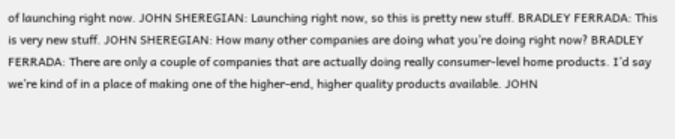of launching right now. JOHN SHEREGIAN: Launching right now, so this is pretty new stuff. BRADLEY FERRADA: This is very new stuff. JOHN SHEREGIAN: How many other companies are doing what you’re doing right now? BRADLEY FERRADA: There are only a couple of companies that are actually doing really consumer-level home products. I’d say we’re kind of in a place of making one of the higher-end, higher quality products available. JOHN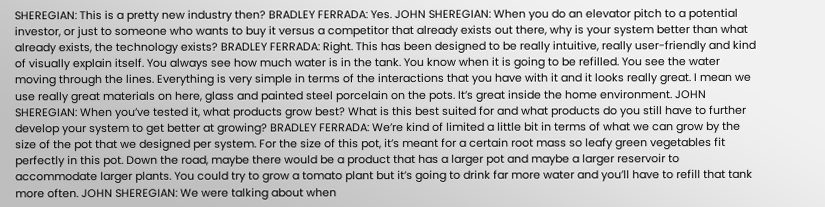SHEREGIAN: This is a pretty new industry then? BRADLEY FERRADA: Yes. JOHN SHEREGIAN: When you do an elevator pitch to a potential investor, or just to someone who wants to buy it versus a competitor that already exists out there, why is your system better than what already exists, the technology exists? BRADLEY FERRADA: Right. This has been designed to be really intuitive, really user-friendly and kind of visually explain itself. You always see how much water is in the tank. You know when it is going to be refilled. You see the water moving through the lines. Everything is very simple in terms of the interactions that you have with it and it looks really great. I mean we use really great materials on here, glass and painted steel porcelain on the pots. It’s great inside the home environment. JOHN SHEREGIAN: When you’ve tested it, what products grow best? What is this best suited for and what products do you still have to further develop your system to get better at growing? BRADLEY FERRADA: We’re kind of limited a little bit in terms of what we can grow by the size of the pot that we designed per system. For the size of this pot, it’s meant for a certain root mass so leafy green vegetables fit perfectly in this pot. Down the road, maybe there would be a product that has a larger pot and maybe a larger reservoir to accommodate larger plants. You could try to grow a tomato plant but it’s going to drink far more water and you’ll have to refill that tank more often. JOHN SHEREGIAN: We were talking about when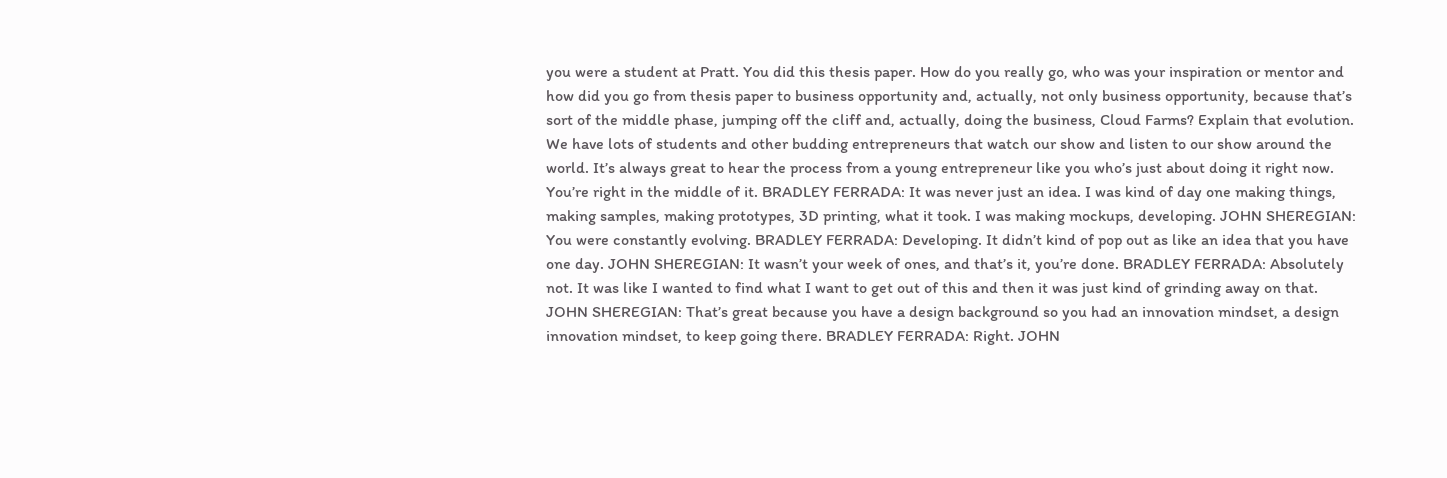you were a student at Pratt. You did this thesis paper. How do you really go, who was your inspiration or mentor and how did you go from thesis paper to business opportunity and, actually, not only business opportunity, because that’s sort of the middle phase, jumping off the cliff and, actually, doing the business, Cloud Farms? Explain that evolution. We have lots of students and other budding entrepreneurs that watch our show and listen to our show around the world. It’s always great to hear the process from a young entrepreneur like you who’s just about doing it right now. You’re right in the middle of it. BRADLEY FERRADA: It was never just an idea. I was kind of day one making things, making samples, making prototypes, 3D printing, what it took. I was making mockups, developing. JOHN SHEREGIAN: You were constantly evolving. BRADLEY FERRADA: Developing. It didn’t kind of pop out as like an idea that you have one day. JOHN SHEREGIAN: It wasn’t your week of ones, and that’s it, you’re done. BRADLEY FERRADA: Absolutely not. It was like I wanted to find what I want to get out of this and then it was just kind of grinding away on that. JOHN SHEREGIAN: That’s great because you have a design background so you had an innovation mindset, a design innovation mindset, to keep going there. BRADLEY FERRADA: Right. JOHN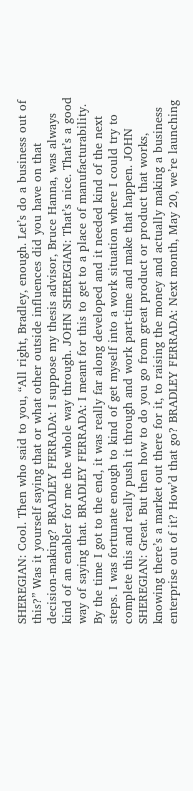SHEREGIAN: Cool. Then who said to you, “All right, Bradley, enough. Let’s do a business out of this?” Was it yourself saying that or what other outside influences did you have on that decision-making? BRADLEY FERRADA: I suppose my thesis advisor, Bruce Hanna, was always kind of an enabler for me the whole way through. JOHN SHEREGIAN: That’s nice. That’s a good way of saying that. BRADLEY FERRADA: I meant for this to get to a place of manufacturability. By the time I got to the end, it was really far along developed and it needed kind of the next steps. I was fortunate enough to kind of get myself into a work situation where I could try to complete this and really push it through and work part-time and make that happen. JOHN SHEREGIAN: Great. But then how to do you go from great product or product that works, knowing there’s a market out there for it, to raising the money and actually making a business enterprise out of it? How’d that go? BRADLEY FERRADA: Next month, May 20, we’re launching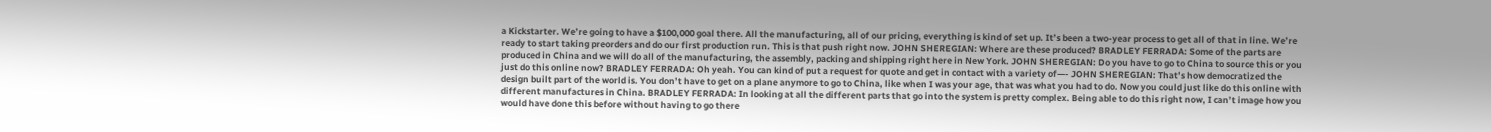a Kickstarter. We’re going to have a $100,000 goal there. All the manufacturing, all of our pricing, everything is kind of set up. It’s been a two-year process to get all of that in line. We’re ready to start taking preorders and do our first production run. This is that push right now. JOHN SHEREGIAN: Where are these produced? BRADLEY FERRADA: Some of the parts are produced in China and we will do all of the manufacturing, the assembly, packing and shipping right here in New York. JOHN SHEREGIAN: Do you have to go to China to source this or you just do this online now? BRADLEY FERRADA: Oh yeah. You can kind of put a request for quote and get in contact with a variety of—- JOHN SHEREGIAN: That’s how democratized the design built part of the world is. You don’t have to get on a plane anymore to go to China, like when I was your age, that was what you had to do. Now you could just like do this online with different manufactures in China. BRADLEY FERRADA: In looking at all the different parts that go into the system is pretty complex. Being able to do this right now, I can’t image how you would have done this before without having to go there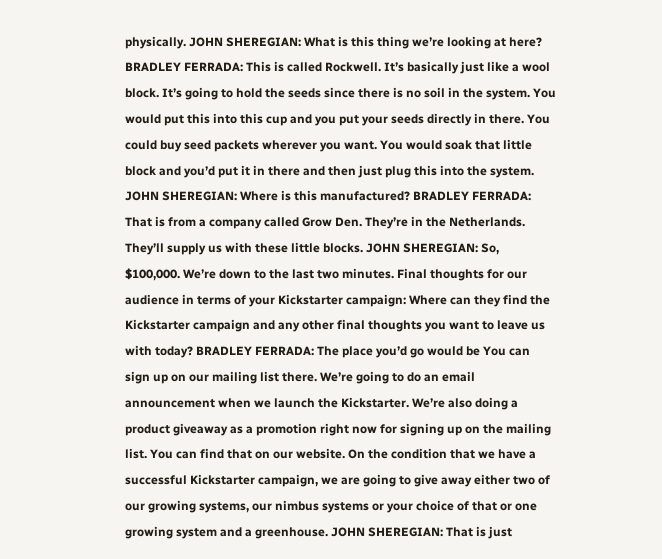physically. JOHN SHEREGIAN: What is this thing we’re looking at here? BRADLEY FERRADA: This is called Rockwell. It’s basically just like a wool block. It’s going to hold the seeds since there is no soil in the system. You would put this into this cup and you put your seeds directly in there. You could buy seed packets wherever you want. You would soak that little block and you’d put it in there and then just plug this into the system. JOHN SHEREGIAN: Where is this manufactured? BRADLEY FERRADA: That is from a company called Grow Den. They’re in the Netherlands. They’ll supply us with these little blocks. JOHN SHEREGIAN: So, $100,000. We’re down to the last two minutes. Final thoughts for our audience in terms of your Kickstarter campaign: Where can they find the Kickstarter campaign and any other final thoughts you want to leave us with today? BRADLEY FERRADA: The place you’d go would be You can sign up on our mailing list there. We’re going to do an email announcement when we launch the Kickstarter. We’re also doing a product giveaway as a promotion right now for signing up on the mailing list. You can find that on our website. On the condition that we have a successful Kickstarter campaign, we are going to give away either two of our growing systems, our nimbus systems or your choice of that or one growing system and a greenhouse. JOHN SHEREGIAN: That is just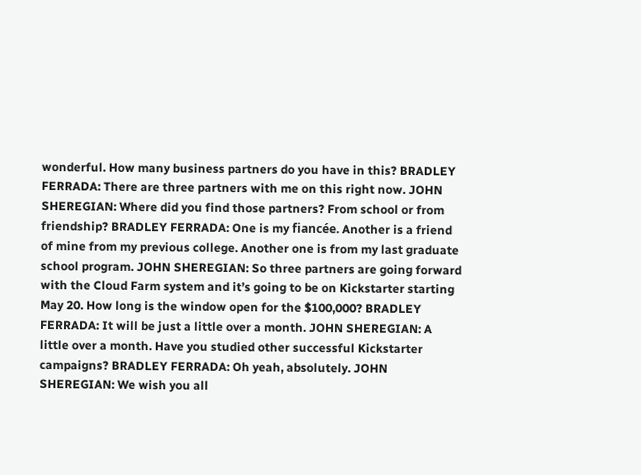wonderful. How many business partners do you have in this? BRADLEY FERRADA: There are three partners with me on this right now. JOHN SHEREGIAN: Where did you find those partners? From school or from friendship? BRADLEY FERRADA: One is my fiancée. Another is a friend of mine from my previous college. Another one is from my last graduate school program. JOHN SHEREGIAN: So three partners are going forward with the Cloud Farm system and it’s going to be on Kickstarter starting May 20. How long is the window open for the $100,000? BRADLEY FERRADA: It will be just a little over a month. JOHN SHEREGIAN: A little over a month. Have you studied other successful Kickstarter campaigns? BRADLEY FERRADA: Oh yeah, absolutely. JOHN SHEREGIAN: We wish you all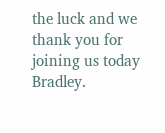the luck and we thank you for joining us today Bradley.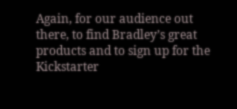Again, for our audience out there, to find Bradley’s great products and to sign up for the Kickstarter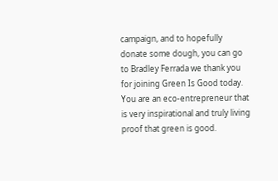campaign, and to hopefully donate some dough, you can go to Bradley Ferrada we thank you for joining Green Is Good today. You are an eco-entrepreneur that is very inspirational and truly living proof that green is good.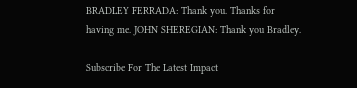BRADLEY FERRADA: Thank you. Thanks for having me. JOHN SHEREGIAN: Thank you Bradley.

Subscribe For The Latest Impact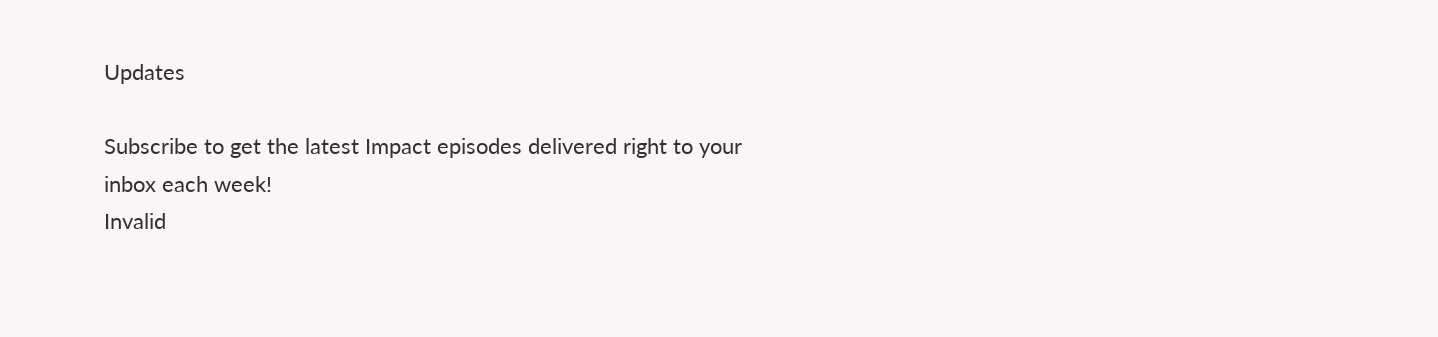Updates

Subscribe to get the latest Impact episodes delivered right to your inbox each week!
Invalid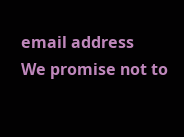email address
We promise not to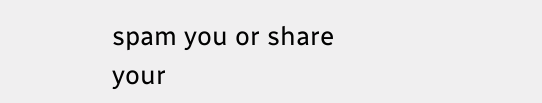spam you or share your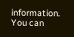information. You can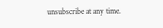unsubscribe at any time.